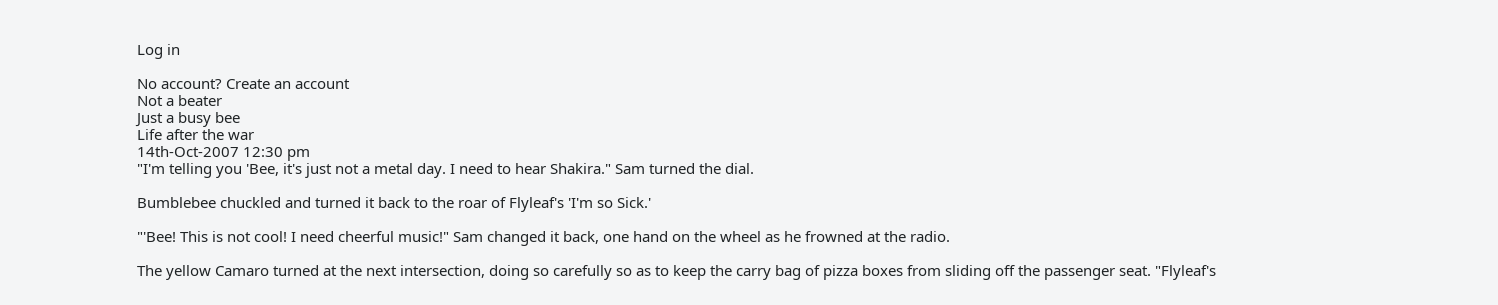Log in

No account? Create an account
Not a beater
Just a busy bee
Life after the war
14th-Oct-2007 12:30 pm
"I'm telling you 'Bee, it's just not a metal day. I need to hear Shakira." Sam turned the dial.

Bumblebee chuckled and turned it back to the roar of Flyleaf's 'I'm so Sick.'

"'Bee! This is not cool! I need cheerful music!" Sam changed it back, one hand on the wheel as he frowned at the radio.

The yellow Camaro turned at the next intersection, doing so carefully so as to keep the carry bag of pizza boxes from sliding off the passenger seat. "Flyleaf's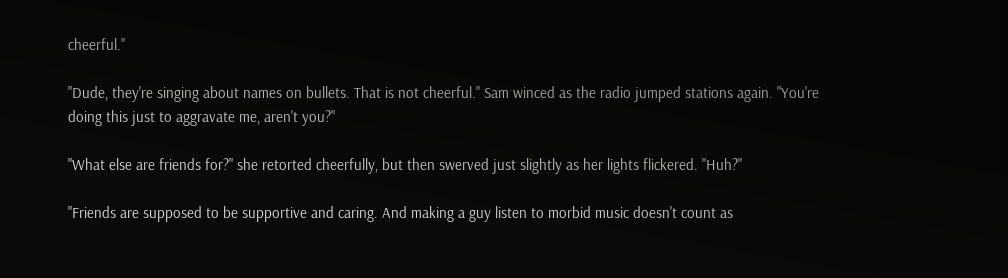cheerful."

"Dude, they're singing about names on bullets. That is not cheerful." Sam winced as the radio jumped stations again. "You're doing this just to aggravate me, aren't you?"

"What else are friends for?" she retorted cheerfully, but then swerved just slightly as her lights flickered. "Huh?"

"Friends are supposed to be supportive and caring. And making a guy listen to morbid music doesn't count as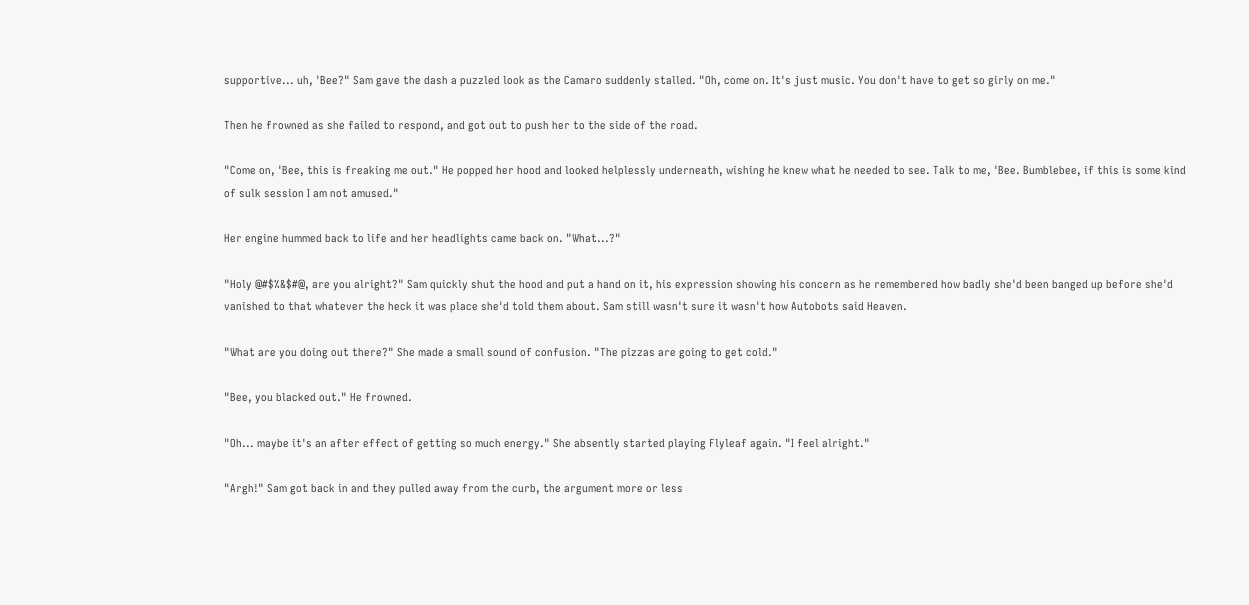supportive... uh, 'Bee?" Sam gave the dash a puzzled look as the Camaro suddenly stalled. "Oh, come on. It's just music. You don't have to get so girly on me."

Then he frowned as she failed to respond, and got out to push her to the side of the road.

"Come on, 'Bee, this is freaking me out." He popped her hood and looked helplessly underneath, wishing he knew what he needed to see. Talk to me, 'Bee. Bumblebee, if this is some kind of sulk session I am not amused."

Her engine hummed back to life and her headlights came back on. "What...?"

"Holy @#$%&$#@, are you alright?" Sam quickly shut the hood and put a hand on it, his expression showing his concern as he remembered how badly she'd been banged up before she'd vanished to that whatever the heck it was place she'd told them about. Sam still wasn't sure it wasn't how Autobots said Heaven.

"What are you doing out there?" She made a small sound of confusion. "The pizzas are going to get cold."

"Bee, you blacked out." He frowned.

"Oh... maybe it's an after effect of getting so much energy." She absently started playing Flyleaf again. "I feel alright."

"Argh!" Sam got back in and they pulled away from the curb, the argument more or less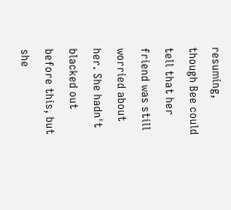resuming, though Bee could tell that her friend was still worried about her. She hadn't blacked out before this, but she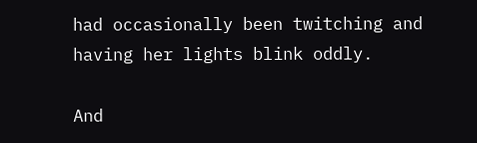had occasionally been twitching and having her lights blink oddly.

And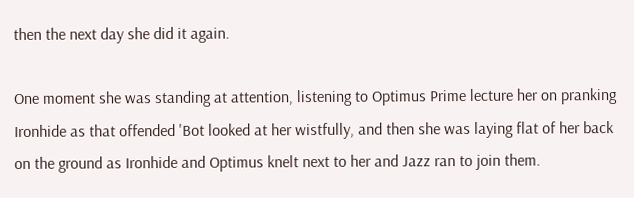then the next day she did it again.

One moment she was standing at attention, listening to Optimus Prime lecture her on pranking Ironhide as that offended 'Bot looked at her wistfully, and then she was laying flat of her back on the ground as Ironhide and Optimus knelt next to her and Jazz ran to join them.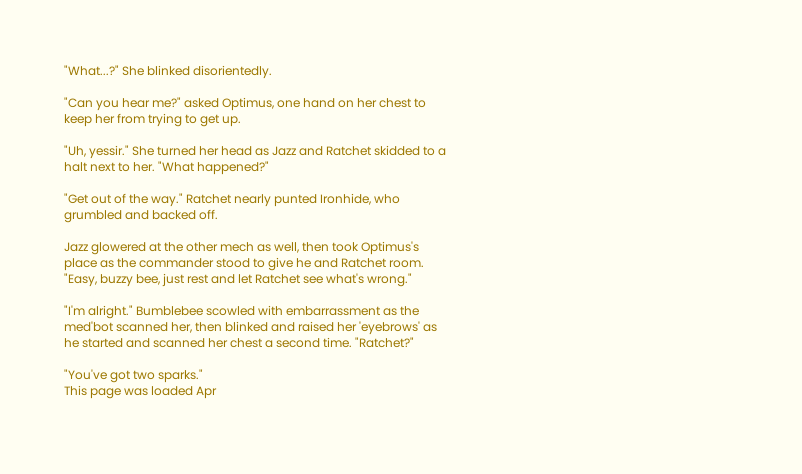"What...?" She blinked disorientedly.

"Can you hear me?" asked Optimus, one hand on her chest to keep her from trying to get up.

"Uh, yessir." She turned her head as Jazz and Ratchet skidded to a halt next to her. "What happened?"

"Get out of the way." Ratchet nearly punted Ironhide, who grumbled and backed off.

Jazz glowered at the other mech as well, then took Optimus's place as the commander stood to give he and Ratchet room. "Easy, buzzy bee, just rest and let Ratchet see what's wrong."

"I'm alright." Bumblebee scowled with embarrassment as the med'bot scanned her, then blinked and raised her 'eyebrows' as he started and scanned her chest a second time. "Ratchet?"

"You've got two sparks."
This page was loaded Apr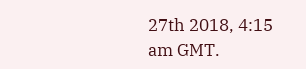27th 2018, 4:15 am GMT.